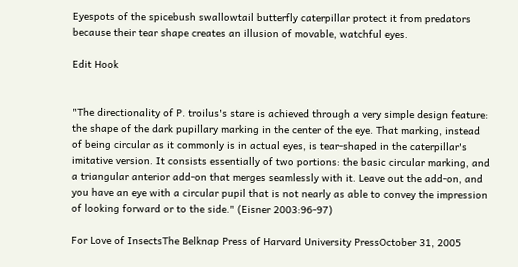Eyespots of the spicebush swallowtail butterfly caterpillar protect it from predators because their tear shape creates an illusion of movable, watchful eyes.

Edit Hook


"The directionality of P. troilus's stare is achieved through a very simple design feature: the shape of the dark pupillary marking in the center of the eye. That marking, instead of being circular as it commonly is in actual eyes, is tear-shaped in the caterpillar's imitative version. It consists essentially of two portions: the basic circular marking, and a triangular anterior add-on that merges seamlessly with it. Leave out the add-on, and you have an eye with a circular pupil that is not nearly as able to convey the impression of looking forward or to the side." (Eisner 2003:96-97)

For Love of InsectsThe Belknap Press of Harvard University PressOctober 31, 2005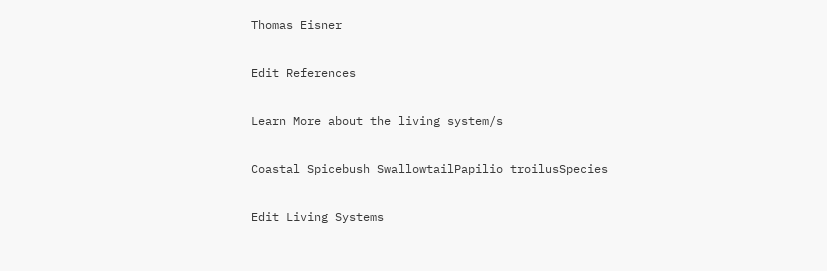Thomas Eisner

Edit References

Learn More about the living system/s

Coastal Spicebush SwallowtailPapilio troilusSpecies

Edit Living Systems